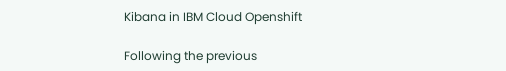Kibana in IBM Cloud Openshift

Following the previous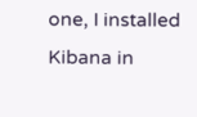one, I installed Kibana in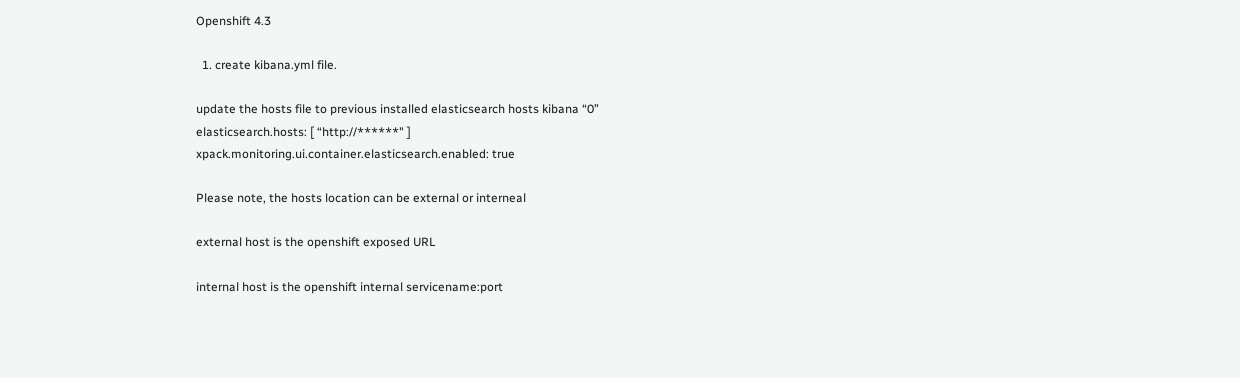Openshift 4.3

  1. create kibana.yml file.

update the hosts file to previous installed elasticsearch hosts kibana “0”
elasticsearch.hosts: [ “http://******" ]
xpack.monitoring.ui.container.elasticsearch.enabled: true

Please note, the hosts location can be external or interneal

external host is the openshift exposed URL

internal host is the openshift internal servicename:port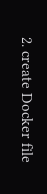2. create Docker file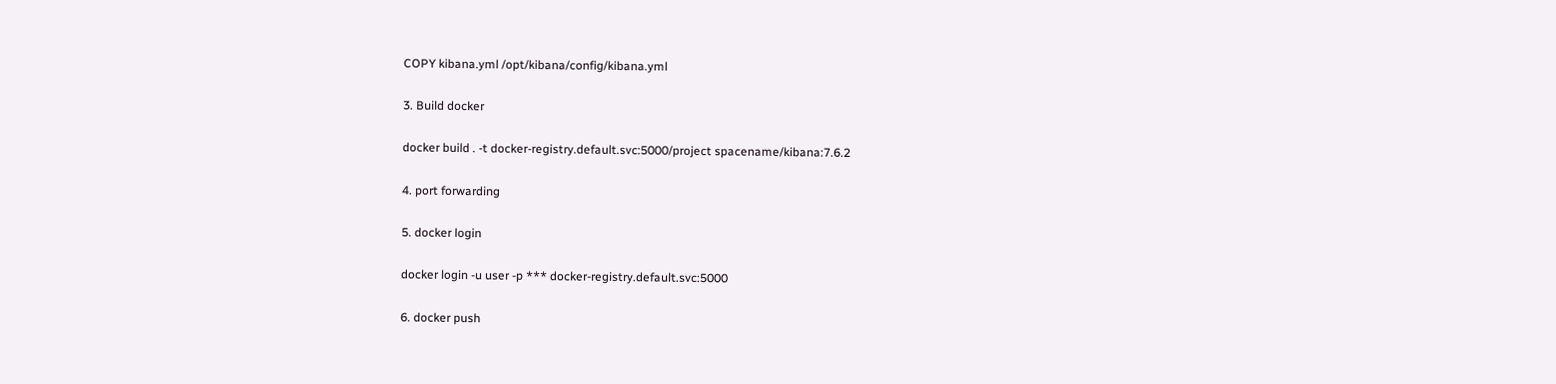COPY kibana.yml /opt/kibana/config/kibana.yml

3. Build docker

docker build . -t docker-registry.default.svc:5000/project spacename/kibana:7.6.2

4. port forwarding

5. docker login

docker login -u user -p *** docker-registry.default.svc:5000

6. docker push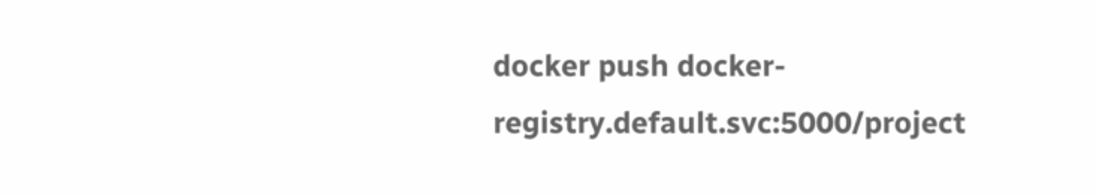docker push docker-registry.default.svc:5000/project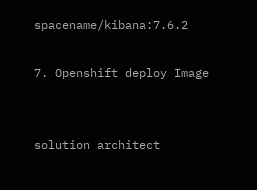spacename/kibana:7.6.2

7. Openshift deploy Image


solution architect